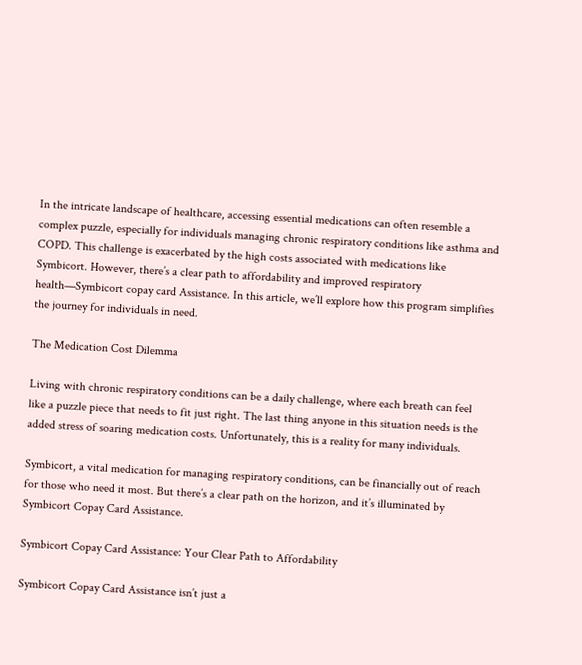In the intricate landscape of healthcare, accessing essential medications can often resemble a complex puzzle, especially for individuals managing chronic respiratory conditions like asthma and COPD. This challenge is exacerbated by the high costs associated with medications like Symbicort. However, there’s a clear path to affordability and improved respiratory health—Symbicort copay card Assistance. In this article, we’ll explore how this program simplifies the journey for individuals in need.

The Medication Cost Dilemma

Living with chronic respiratory conditions can be a daily challenge, where each breath can feel like a puzzle piece that needs to fit just right. The last thing anyone in this situation needs is the added stress of soaring medication costs. Unfortunately, this is a reality for many individuals.

Symbicort, a vital medication for managing respiratory conditions, can be financially out of reach for those who need it most. But there’s a clear path on the horizon, and it’s illuminated by Symbicort Copay Card Assistance.

Symbicort Copay Card Assistance: Your Clear Path to Affordability

Symbicort Copay Card Assistance isn’t just a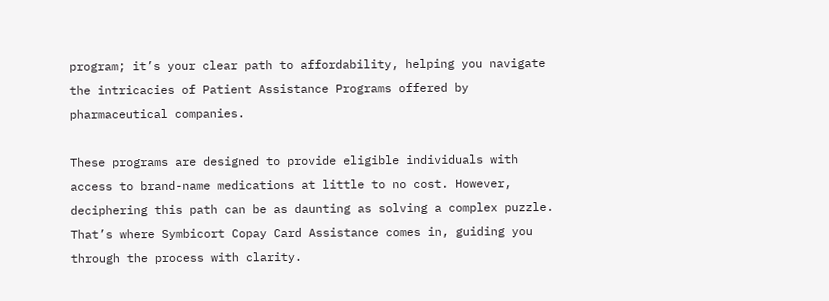program; it’s your clear path to affordability, helping you navigate the intricacies of Patient Assistance Programs offered by pharmaceutical companies.

These programs are designed to provide eligible individuals with access to brand-name medications at little to no cost. However, deciphering this path can be as daunting as solving a complex puzzle. That’s where Symbicort Copay Card Assistance comes in, guiding you through the process with clarity.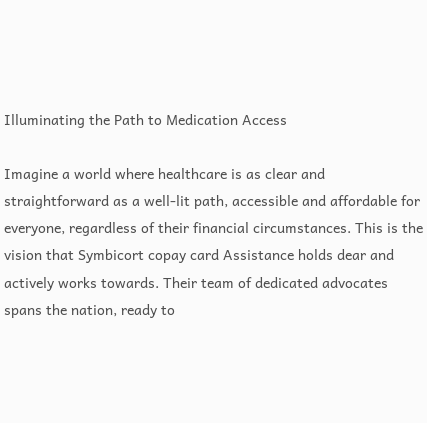Illuminating the Path to Medication Access

Imagine a world where healthcare is as clear and straightforward as a well-lit path, accessible and affordable for everyone, regardless of their financial circumstances. This is the vision that Symbicort copay card Assistance holds dear and actively works towards. Their team of dedicated advocates spans the nation, ready to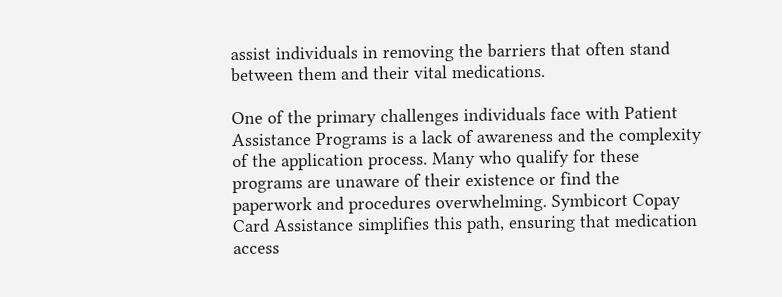assist individuals in removing the barriers that often stand between them and their vital medications.

One of the primary challenges individuals face with Patient Assistance Programs is a lack of awareness and the complexity of the application process. Many who qualify for these programs are unaware of their existence or find the paperwork and procedures overwhelming. Symbicort Copay Card Assistance simplifies this path, ensuring that medication access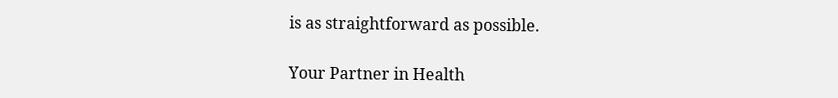is as straightforward as possible.

Your Partner in Health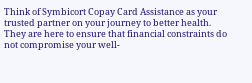Think of Symbicort Copay Card Assistance as your trusted partner on your journey to better health. They are here to ensure that financial constraints do not compromise your well-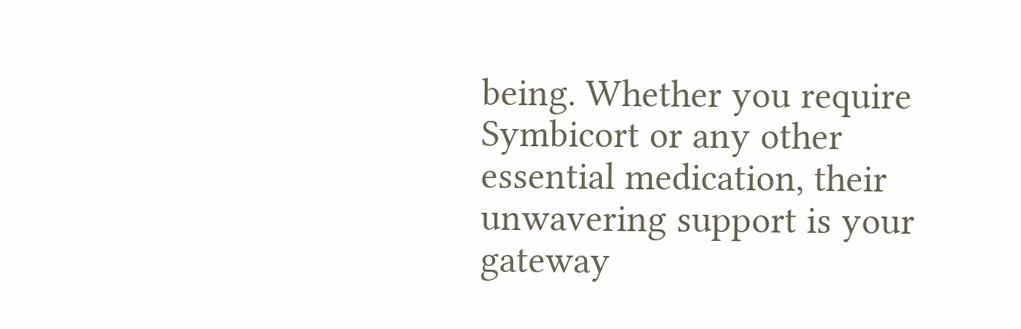being. Whether you require Symbicort or any other essential medication, their unwavering support is your gateway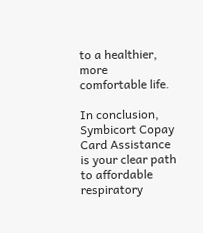to a healthier, more comfortable life.

In conclusion, Symbicort Copay Card Assistance is your clear path to affordable respiratory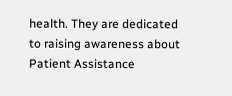health. They are dedicated to raising awareness about Patient Assistance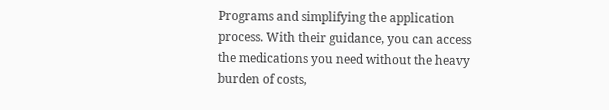Programs and simplifying the application process. With their guidance, you can access the medications you need without the heavy burden of costs,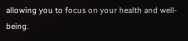allowing you to focus on your health and well-being.